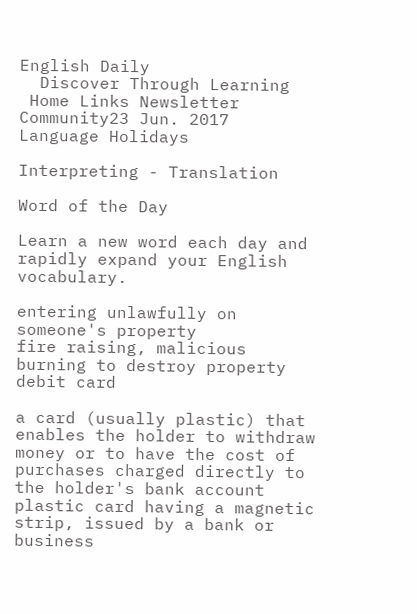English Daily
  Discover Through Learning
 Home Links Newsletter  Community23 Jun. 2017
Language Holidays

Interpreting - Translation

Word of the Day

Learn a new word each day and rapidly expand your English vocabulary.

entering unlawfully on someone's property
fire raising, malicious burning to destroy property
debit card

a card (usually plastic) that enables the holder to withdraw money or to have the cost of purchases charged directly to the holder's bank account
plastic card having a magnetic strip, issued by a bank or business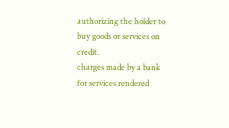authorizing the holder to buy goods or services on credit.
charges made by a bank for services rendered